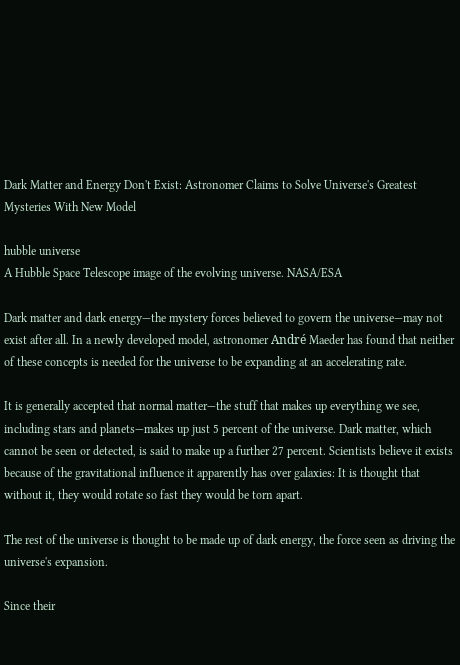Dark Matter and Energy Don't Exist: Astronomer Claims to Solve Universe's Greatest Mysteries With New Model

hubble universe
A Hubble Space Telescope image of the evolving universe. NASA/ESA

Dark matter and dark energy—the mystery forces believed to govern the universe—may not exist after all. In a newly developed model, astronomer André Maeder has found that neither of these concepts is needed for the universe to be expanding at an accelerating rate.

It is generally accepted that normal matter—the stuff that makes up everything we see, including stars and planets—makes up just 5 percent of the universe. Dark matter, which cannot be seen or detected, is said to make up a further 27 percent. Scientists believe it exists because of the gravitational influence it apparently has over galaxies: It is thought that without it, they would rotate so fast they would be torn apart.

The rest of the universe is thought to be made up of dark energy, the force seen as driving the universe's expansion.

Since their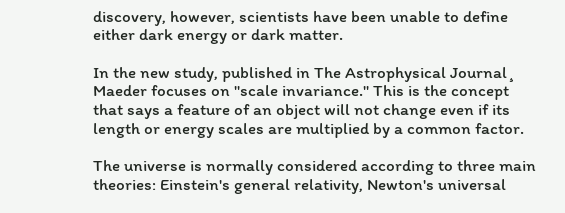discovery, however, scientists have been unable to define either dark energy or dark matter.

In the new study, published in The Astrophysical Journal¸ Maeder focuses on "scale invariance." This is the concept that says a feature of an object will not change even if its length or energy scales are multiplied by a common factor.

The universe is normally considered according to three main theories: Einstein's general relativity, Newton's universal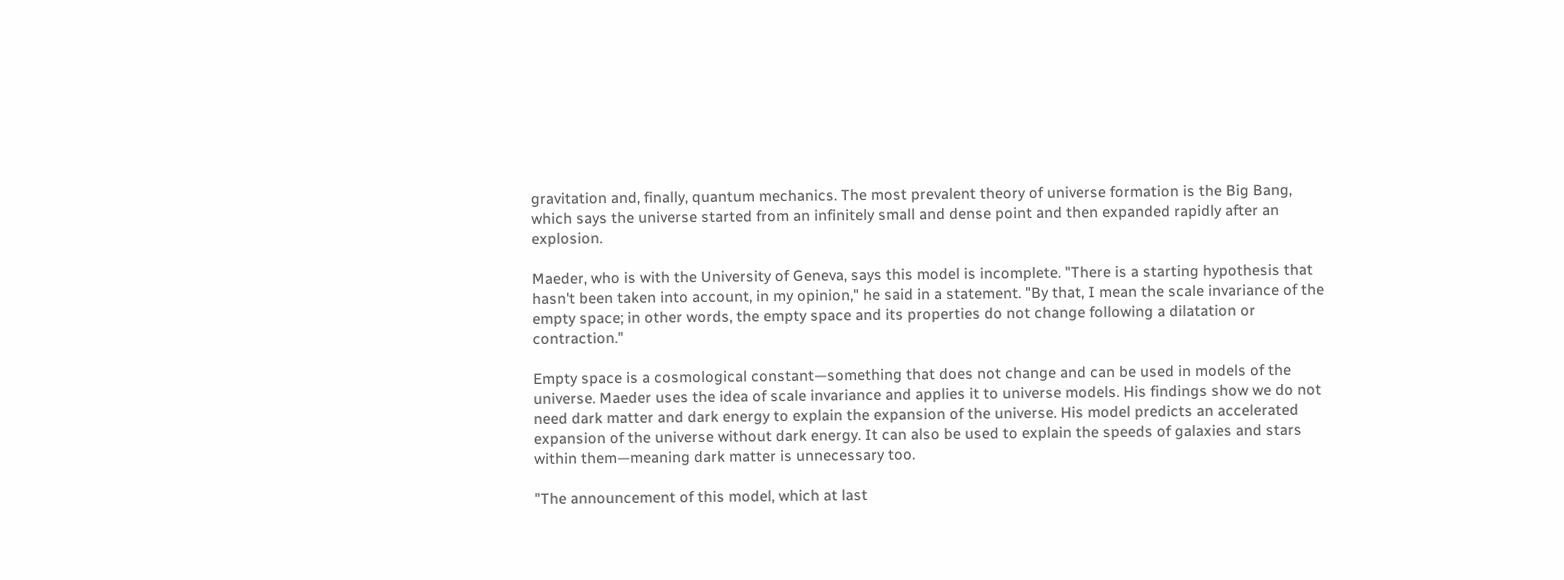gravitation and, finally, quantum mechanics. The most prevalent theory of universe formation is the Big Bang, which says the universe started from an infinitely small and dense point and then expanded rapidly after an explosion.

Maeder, who is with the University of Geneva, says this model is incomplete. "There is a starting hypothesis that hasn't been taken into account, in my opinion," he said in a statement. "By that, I mean the scale invariance of the empty space; in other words, the empty space and its properties do not change following a dilatation or contraction."

Empty space is a cosmological constant—something that does not change and can be used in models of the universe. Maeder uses the idea of scale invariance and applies it to universe models. His findings show we do not need dark matter and dark energy to explain the expansion of the universe. His model predicts an accelerated expansion of the universe without dark energy. It can also be used to explain the speeds of galaxies and stars within them—meaning dark matter is unnecessary too.

"The announcement of this model, which at last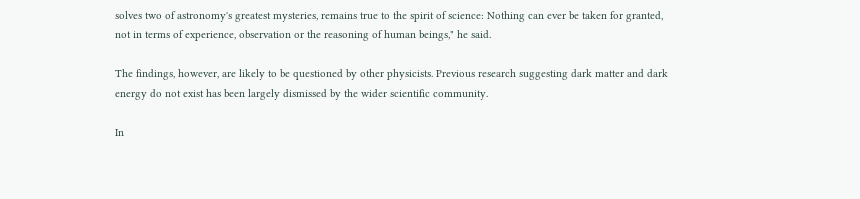solves two of astronomy's greatest mysteries, remains true to the spirit of science: Nothing can ever be taken for granted, not in terms of experience, observation or the reasoning of human beings," he said.

The findings, however, are likely to be questioned by other physicists. Previous research suggesting dark matter and dark energy do not exist has been largely dismissed by the wider scientific community.

In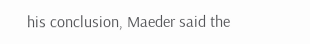his conclusion, Maeder said the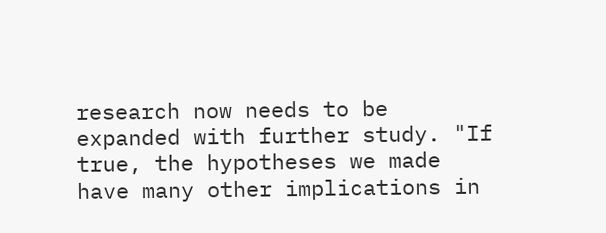research now needs to be expanded with further study. "If true, the hypotheses we made have many other implications in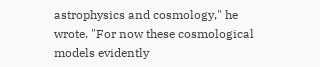astrophysics and cosmology," he wrote. "For now these cosmological models evidently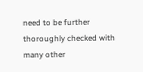need to be further thoroughly checked with many other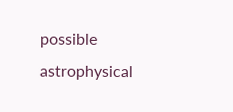possible astrophysical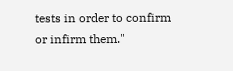tests in order to confirm or infirm them."